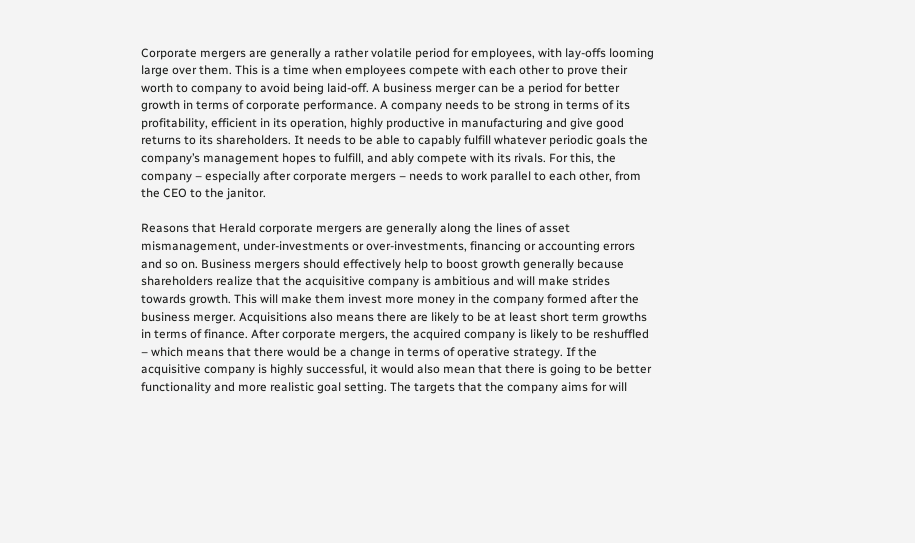Corporate mergers are generally a rather volatile period for employees, with lay-offs looming large over them. This is a time when employees compete with each other to prove their worth to company to avoid being laid-off. A business merger can be a period for better growth in terms of corporate performance. A company needs to be strong in terms of its profitability, efficient in its operation, highly productive in manufacturing and give good returns to its shareholders. It needs to be able to capably fulfill whatever periodic goals the company’s management hopes to fulfill, and ably compete with its rivals. For this, the company – especially after corporate mergers – needs to work parallel to each other, from the CEO to the janitor.

Reasons that Herald corporate mergers are generally along the lines of asset mismanagement, under-investments or over-investments, financing or accounting errors and so on. Business mergers should effectively help to boost growth generally because shareholders realize that the acquisitive company is ambitious and will make strides towards growth. This will make them invest more money in the company formed after the business merger. Acquisitions also means there are likely to be at least short term growths in terms of finance. After corporate mergers, the acquired company is likely to be reshuffled – which means that there would be a change in terms of operative strategy. If the acquisitive company is highly successful, it would also mean that there is going to be better functionality and more realistic goal setting. The targets that the company aims for will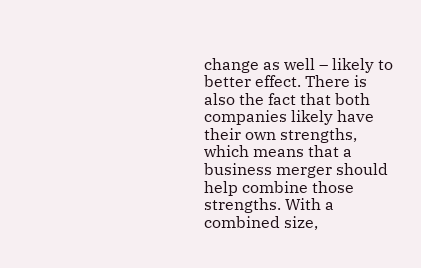change as well – likely to better effect. There is also the fact that both companies likely have their own strengths, which means that a business merger should help combine those strengths. With a combined size,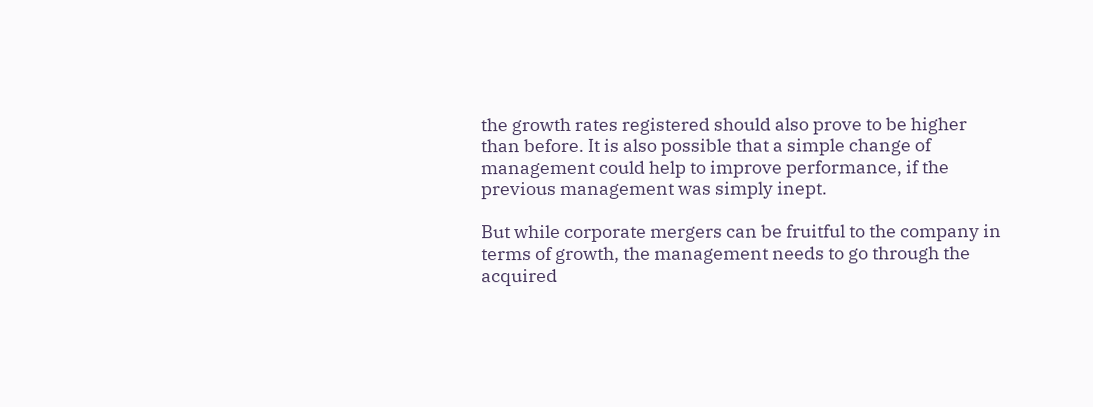the growth rates registered should also prove to be higher than before. It is also possible that a simple change of management could help to improve performance, if the previous management was simply inept.

But while corporate mergers can be fruitful to the company in terms of growth, the management needs to go through the acquired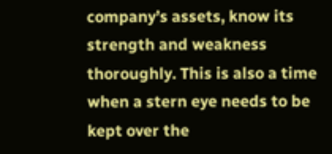company’s assets, know its strength and weakness thoroughly. This is also a time when a stern eye needs to be kept over the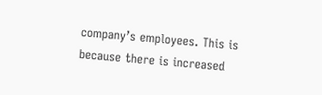company’s employees. This is because there is increased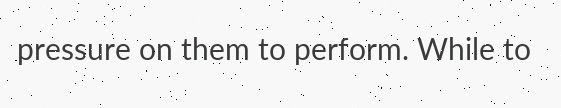pressure on them to perform. While to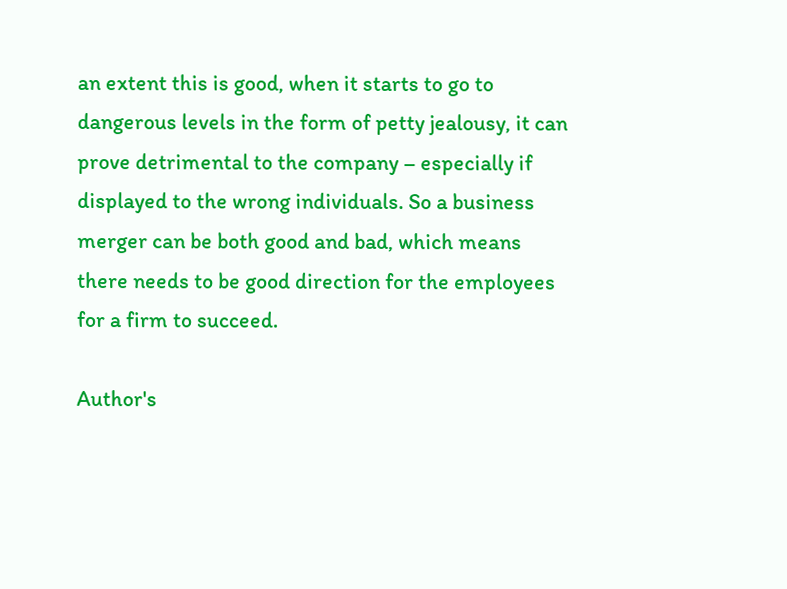an extent this is good, when it starts to go to dangerous levels in the form of petty jealousy, it can prove detrimental to the company – especially if displayed to the wrong individuals. So a business merger can be both good and bad, which means there needs to be good direction for the employees for a firm to succeed.

Author's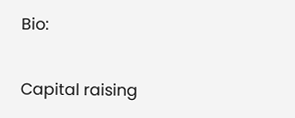Bio:

Capital raising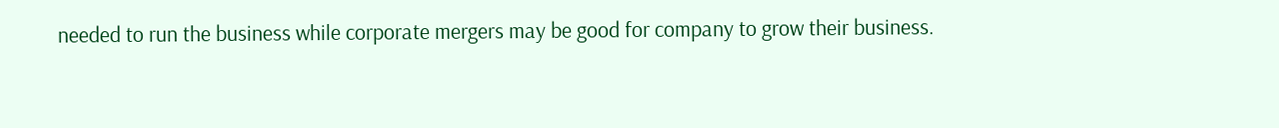needed to run the business while corporate mergers may be good for company to grow their business.